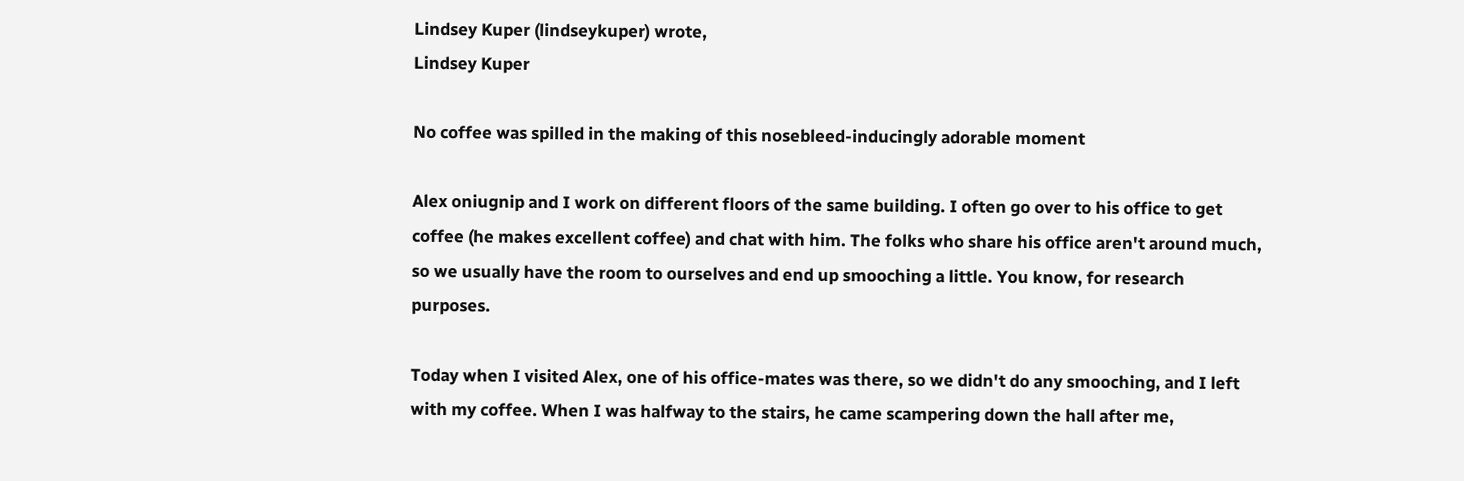Lindsey Kuper (lindseykuper) wrote,
Lindsey Kuper

No coffee was spilled in the making of this nosebleed-inducingly adorable moment

Alex oniugnip and I work on different floors of the same building. I often go over to his office to get coffee (he makes excellent coffee) and chat with him. The folks who share his office aren't around much, so we usually have the room to ourselves and end up smooching a little. You know, for research purposes.

Today when I visited Alex, one of his office-mates was there, so we didn't do any smooching, and I left with my coffee. When I was halfway to the stairs, he came scampering down the hall after me,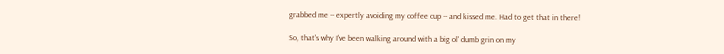grabbed me -- expertly avoiding my coffee cup -- and kissed me. Had to get that in there!

So, that's why I've been walking around with a big ol' dumb grin on my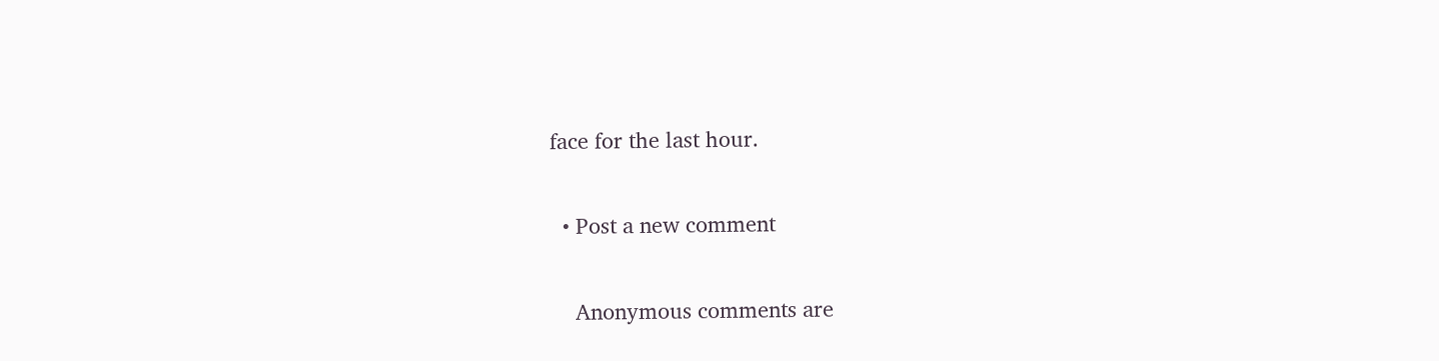face for the last hour.


  • Post a new comment


    Anonymous comments are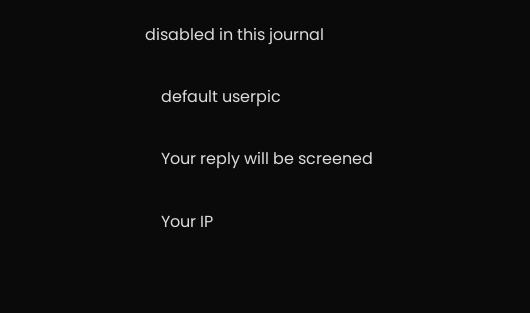disabled in this journal

    default userpic

    Your reply will be screened

    Your IP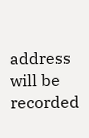address will be recorded